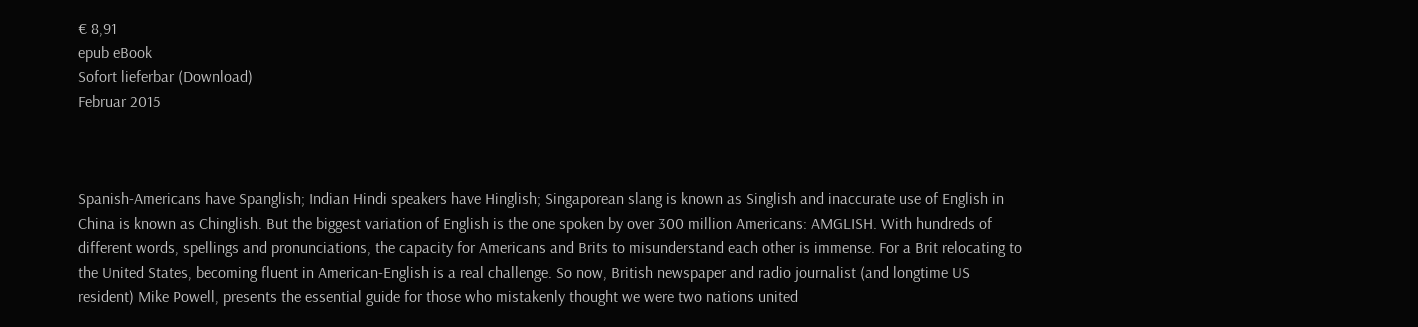€ 8,91
epub eBook
Sofort lieferbar (Download)
Februar 2015



Spanish-Americans have Spanglish; Indian Hindi speakers have Hinglish; Singaporean slang is known as Singlish and inaccurate use of English in China is known as Chinglish. But the biggest variation of English is the one spoken by over 300 million Americans: AMGLISH. With hundreds of different words, spellings and pronunciations, the capacity for Americans and Brits to misunderstand each other is immense. For a Brit relocating to the United States, becoming fluent in American-English is a real challenge. So now, British newspaper and radio journalist (and longtime US resident) Mike Powell, presents the essential guide for those who mistakenly thought we were two nations united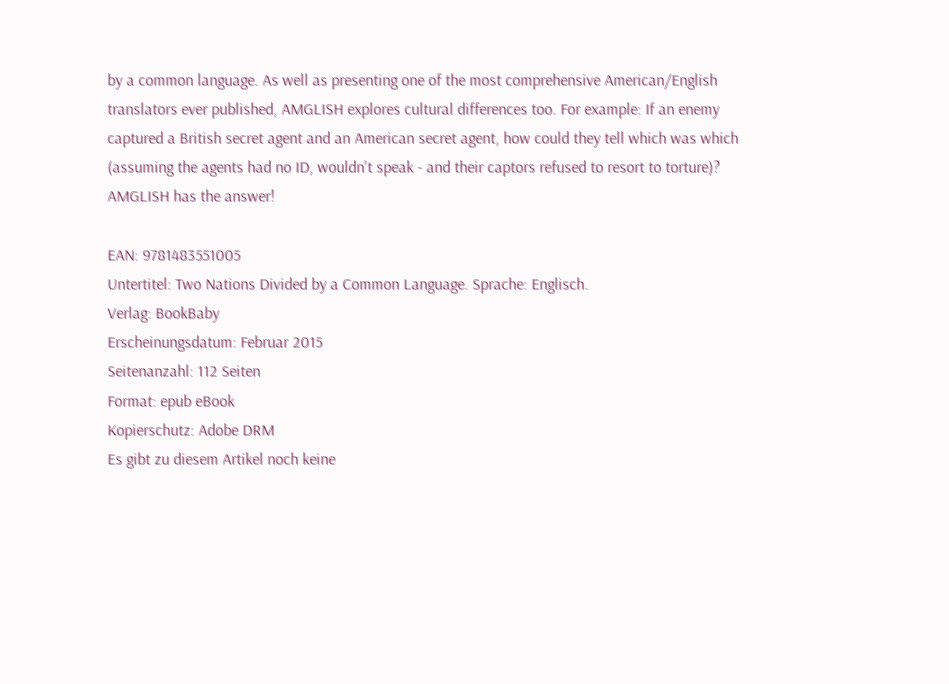by a common language. As well as presenting one of the most comprehensive American/English translators ever published, AMGLISH explores cultural differences too. For example: If an enemy captured a British secret agent and an American secret agent, how could they tell which was which (assuming the agents had no ID, wouldn't speak - and their captors refused to resort to torture)? AMGLISH has the answer!

EAN: 9781483551005
Untertitel: Two Nations Divided by a Common Language. Sprache: Englisch.
Verlag: BookBaby
Erscheinungsdatum: Februar 2015
Seitenanzahl: 112 Seiten
Format: epub eBook
Kopierschutz: Adobe DRM
Es gibt zu diesem Artikel noch keine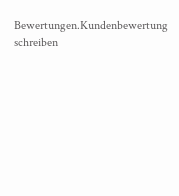Bewertungen.Kundenbewertung schreiben